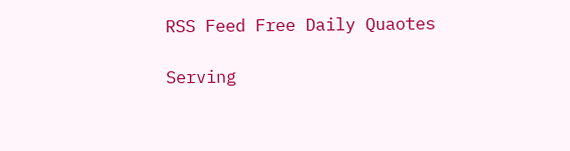RSS Feed Free Daily Quaotes

Serving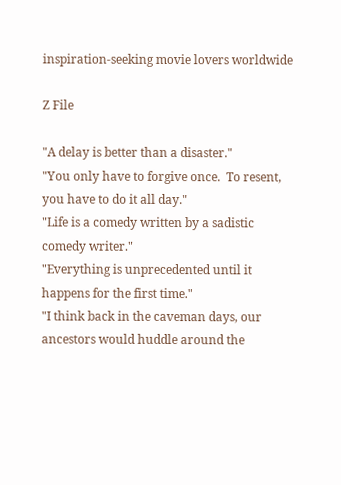inspiration-seeking movie lovers worldwide

Z File

"A delay is better than a disaster."
"You only have to forgive once.  To resent, you have to do it all day."
"Life is a comedy written by a sadistic comedy writer."
"Everything is unprecedented until it happens for the first time."
"I think back in the caveman days, our ancestors would huddle around the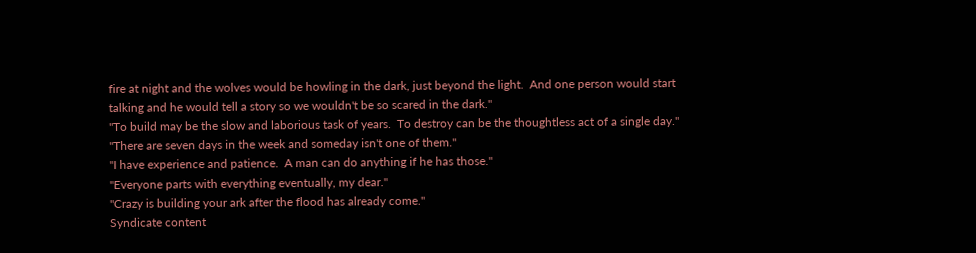fire at night and the wolves would be howling in the dark, just beyond the light.  And one person would start talking and he would tell a story so we wouldn't be so scared in the dark."
"To build may be the slow and laborious task of years.  To destroy can be the thoughtless act of a single day."
"There are seven days in the week and someday isn't one of them."
"I have experience and patience.  A man can do anything if he has those."
"Everyone parts with everything eventually, my dear."
"Crazy is building your ark after the flood has already come."
Syndicate content